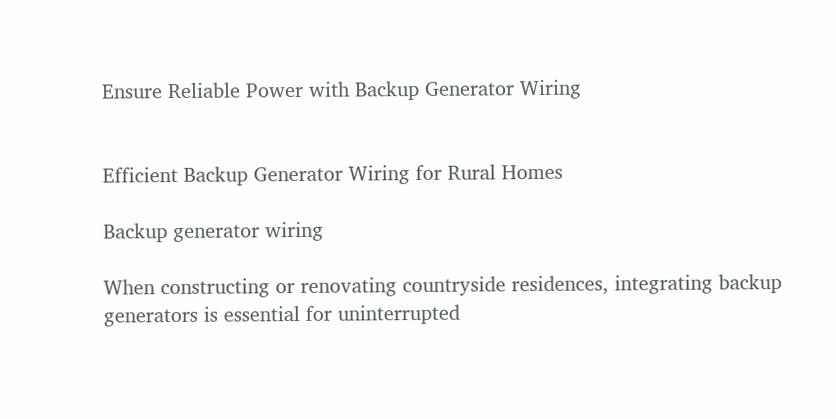Ensure Reliable Power with Backup Generator Wiring


Efficient Backup Generator Wiring for Rural Homes

Backup generator wiring

When constructing or renovating countryside residences, integrating backup generators is essential for uninterrupted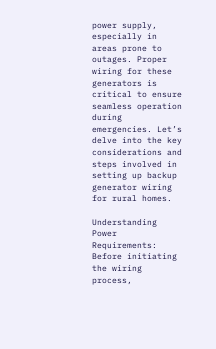power supply, especially in areas prone to outages. Proper wiring for these generators is critical to ensure seamless operation during emergencies. Let’s delve into the key considerations and steps involved in setting up backup generator wiring for rural homes.

Understanding Power Requirements: Before initiating the wiring process,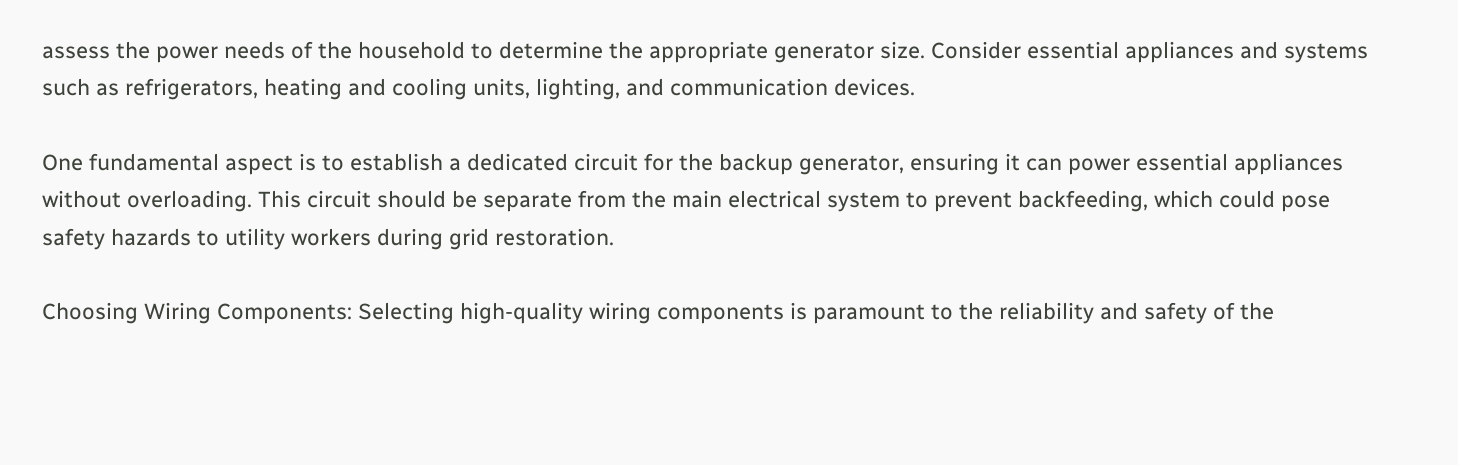assess the power needs of the household to determine the appropriate generator size. Consider essential appliances and systems such as refrigerators, heating and cooling units, lighting, and communication devices.

One fundamental aspect is to establish a dedicated circuit for the backup generator, ensuring it can power essential appliances without overloading. This circuit should be separate from the main electrical system to prevent backfeeding, which could pose safety hazards to utility workers during grid restoration.

Choosing Wiring Components: Selecting high-quality wiring components is paramount to the reliability and safety of the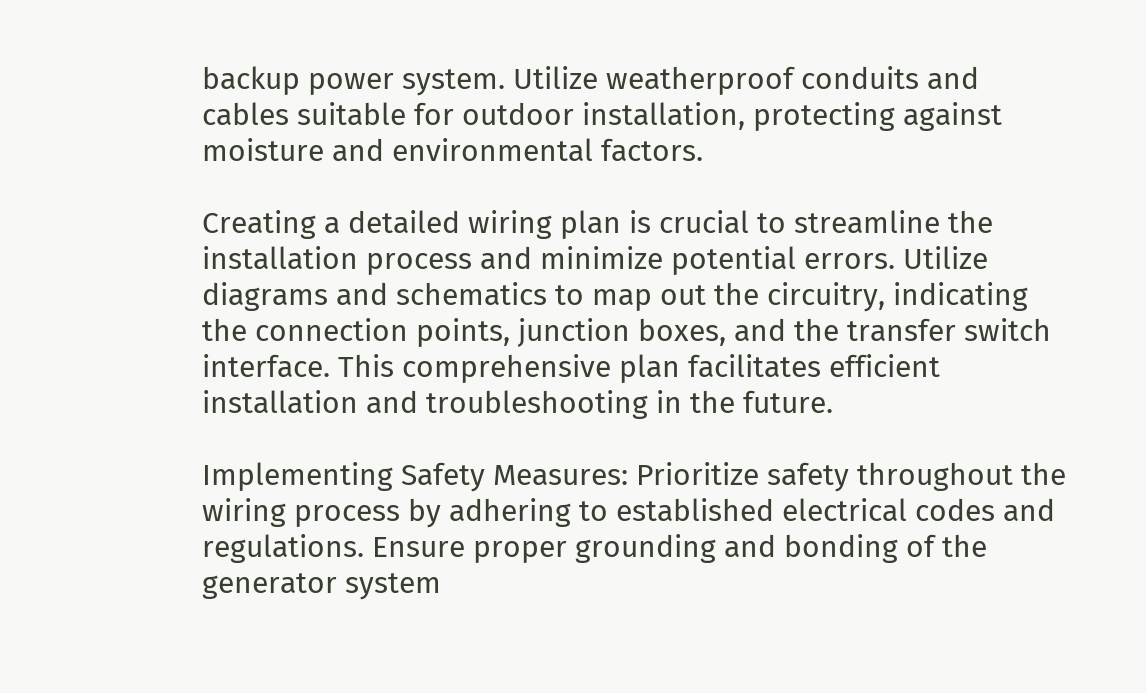backup power system. Utilize weatherproof conduits and cables suitable for outdoor installation, protecting against moisture and environmental factors.

Creating a detailed wiring plan is crucial to streamline the installation process and minimize potential errors. Utilize diagrams and schematics to map out the circuitry, indicating the connection points, junction boxes, and the transfer switch interface. This comprehensive plan facilitates efficient installation and troubleshooting in the future.

Implementing Safety Measures: Prioritize safety throughout the wiring process by adhering to established electrical codes and regulations. Ensure proper grounding and bonding of the generator system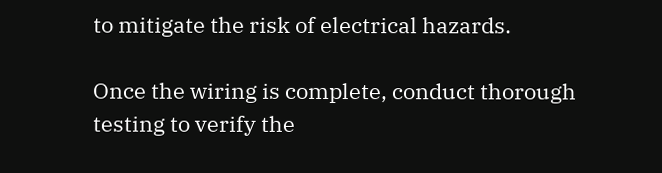to mitigate the risk of electrical hazards.

Once the wiring is complete, conduct thorough testing to verify the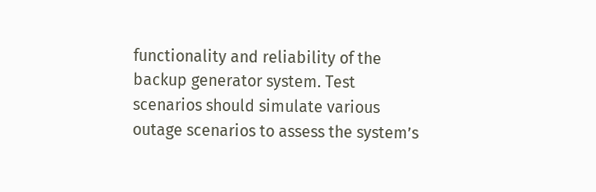functionality and reliability of the backup generator system. Test scenarios should simulate various outage scenarios to assess the system’s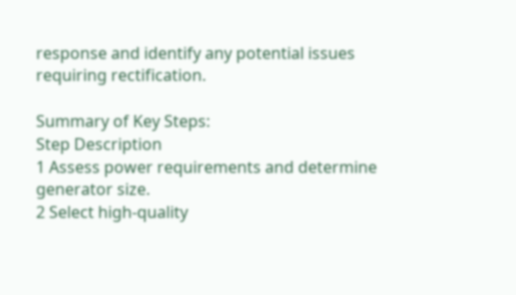response and identify any potential issues requiring rectification.

Summary of Key Steps:
Step Description
1 Assess power requirements and determine generator size.
2 Select high-quality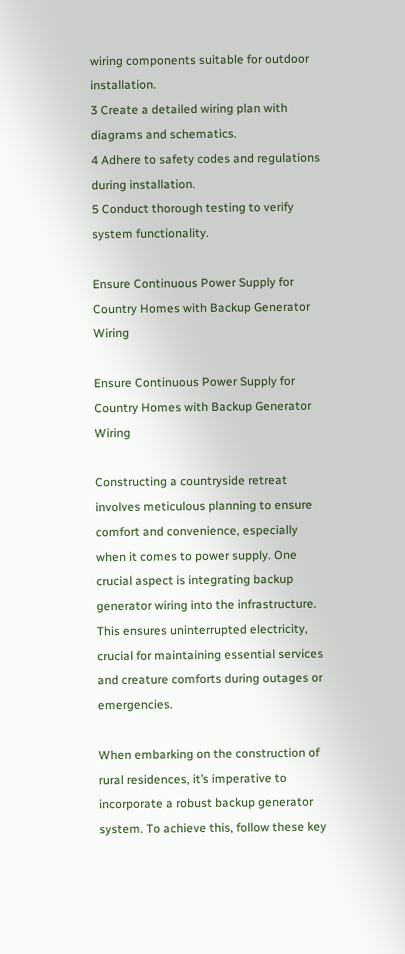wiring components suitable for outdoor installation.
3 Create a detailed wiring plan with diagrams and schematics.
4 Adhere to safety codes and regulations during installation.
5 Conduct thorough testing to verify system functionality.

Ensure Continuous Power Supply for Country Homes with Backup Generator Wiring

Ensure Continuous Power Supply for Country Homes with Backup Generator Wiring

Constructing a countryside retreat involves meticulous planning to ensure comfort and convenience, especially when it comes to power supply. One crucial aspect is integrating backup generator wiring into the infrastructure. This ensures uninterrupted electricity, crucial for maintaining essential services and creature comforts during outages or emergencies.

When embarking on the construction of rural residences, it’s imperative to incorporate a robust backup generator system. To achieve this, follow these key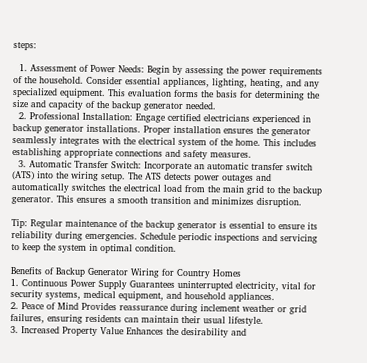steps:

  1. Assessment of Power Needs: Begin by assessing the power requirements of the household. Consider essential appliances, lighting, heating, and any specialized equipment. This evaluation forms the basis for determining the size and capacity of the backup generator needed.
  2. Professional Installation: Engage certified electricians experienced in backup generator installations. Proper installation ensures the generator seamlessly integrates with the electrical system of the home. This includes establishing appropriate connections and safety measures.
  3. Automatic Transfer Switch: Incorporate an automatic transfer switch (ATS) into the wiring setup. The ATS detects power outages and automatically switches the electrical load from the main grid to the backup generator. This ensures a smooth transition and minimizes disruption.

Tip: Regular maintenance of the backup generator is essential to ensure its reliability during emergencies. Schedule periodic inspections and servicing to keep the system in optimal condition.

Benefits of Backup Generator Wiring for Country Homes
1. Continuous Power Supply Guarantees uninterrupted electricity, vital for security systems, medical equipment, and household appliances.
2. Peace of Mind Provides reassurance during inclement weather or grid failures, ensuring residents can maintain their usual lifestyle.
3. Increased Property Value Enhances the desirability and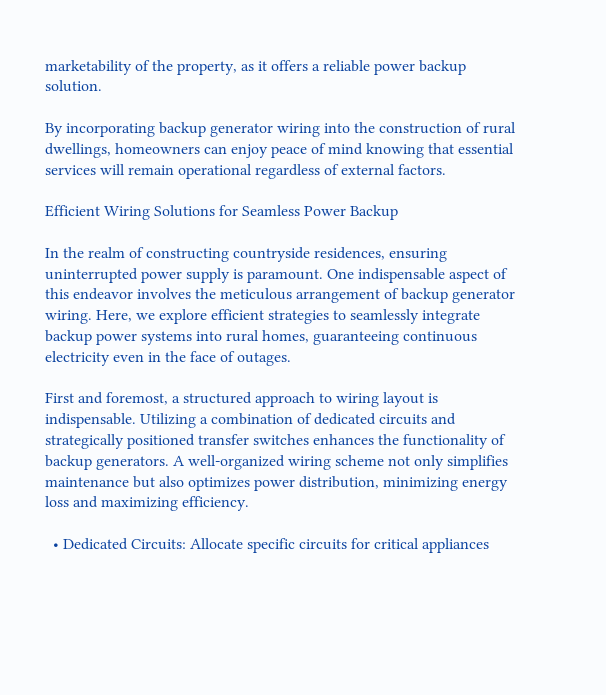marketability of the property, as it offers a reliable power backup solution.

By incorporating backup generator wiring into the construction of rural dwellings, homeowners can enjoy peace of mind knowing that essential services will remain operational regardless of external factors.

Efficient Wiring Solutions for Seamless Power Backup

In the realm of constructing countryside residences, ensuring uninterrupted power supply is paramount. One indispensable aspect of this endeavor involves the meticulous arrangement of backup generator wiring. Here, we explore efficient strategies to seamlessly integrate backup power systems into rural homes, guaranteeing continuous electricity even in the face of outages.

First and foremost, a structured approach to wiring layout is indispensable. Utilizing a combination of dedicated circuits and strategically positioned transfer switches enhances the functionality of backup generators. A well-organized wiring scheme not only simplifies maintenance but also optimizes power distribution, minimizing energy loss and maximizing efficiency.

  • Dedicated Circuits: Allocate specific circuits for critical appliances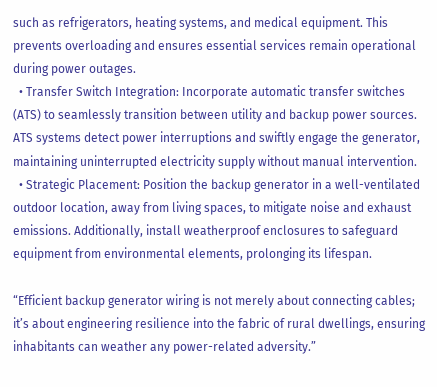such as refrigerators, heating systems, and medical equipment. This prevents overloading and ensures essential services remain operational during power outages.
  • Transfer Switch Integration: Incorporate automatic transfer switches (ATS) to seamlessly transition between utility and backup power sources. ATS systems detect power interruptions and swiftly engage the generator, maintaining uninterrupted electricity supply without manual intervention.
  • Strategic Placement: Position the backup generator in a well-ventilated outdoor location, away from living spaces, to mitigate noise and exhaust emissions. Additionally, install weatherproof enclosures to safeguard equipment from environmental elements, prolonging its lifespan.

“Efficient backup generator wiring is not merely about connecting cables; it’s about engineering resilience into the fabric of rural dwellings, ensuring inhabitants can weather any power-related adversity.”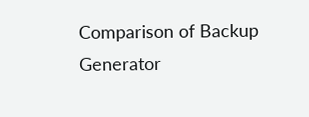Comparison of Backup Generator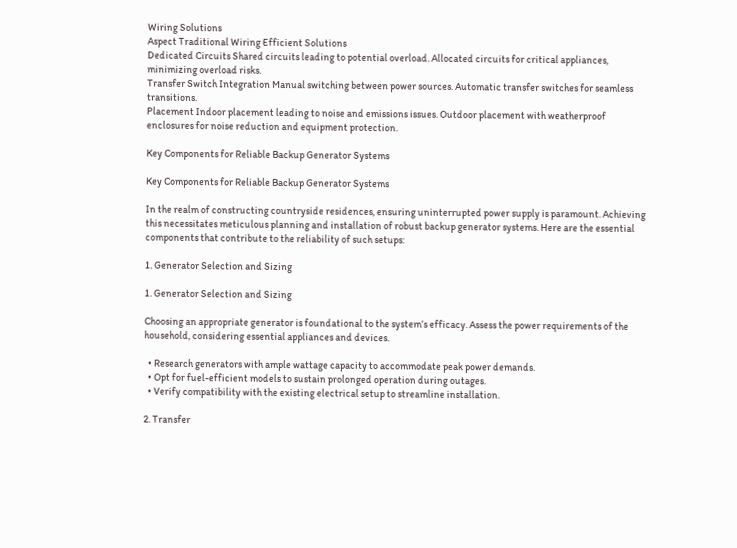Wiring Solutions
Aspect Traditional Wiring Efficient Solutions
Dedicated Circuits Shared circuits leading to potential overload. Allocated circuits for critical appliances, minimizing overload risks.
Transfer Switch Integration Manual switching between power sources. Automatic transfer switches for seamless transitions.
Placement Indoor placement leading to noise and emissions issues. Outdoor placement with weatherproof enclosures for noise reduction and equipment protection.

Key Components for Reliable Backup Generator Systems

Key Components for Reliable Backup Generator Systems

In the realm of constructing countryside residences, ensuring uninterrupted power supply is paramount. Achieving this necessitates meticulous planning and installation of robust backup generator systems. Here are the essential components that contribute to the reliability of such setups:

1. Generator Selection and Sizing

1. Generator Selection and Sizing

Choosing an appropriate generator is foundational to the system’s efficacy. Assess the power requirements of the household, considering essential appliances and devices.

  • Research generators with ample wattage capacity to accommodate peak power demands.
  • Opt for fuel-efficient models to sustain prolonged operation during outages.
  • Verify compatibility with the existing electrical setup to streamline installation.

2. Transfer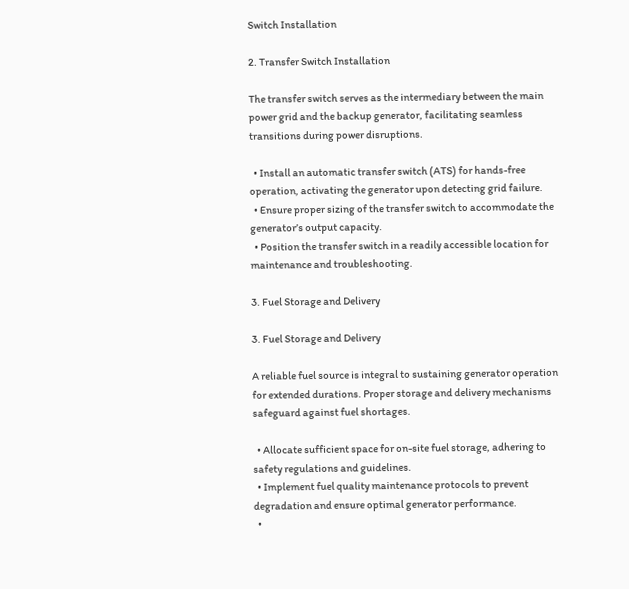Switch Installation

2. Transfer Switch Installation

The transfer switch serves as the intermediary between the main power grid and the backup generator, facilitating seamless transitions during power disruptions.

  • Install an automatic transfer switch (ATS) for hands-free operation, activating the generator upon detecting grid failure.
  • Ensure proper sizing of the transfer switch to accommodate the generator’s output capacity.
  • Position the transfer switch in a readily accessible location for maintenance and troubleshooting.

3. Fuel Storage and Delivery

3. Fuel Storage and Delivery

A reliable fuel source is integral to sustaining generator operation for extended durations. Proper storage and delivery mechanisms safeguard against fuel shortages.

  • Allocate sufficient space for on-site fuel storage, adhering to safety regulations and guidelines.
  • Implement fuel quality maintenance protocols to prevent degradation and ensure optimal generator performance.
  •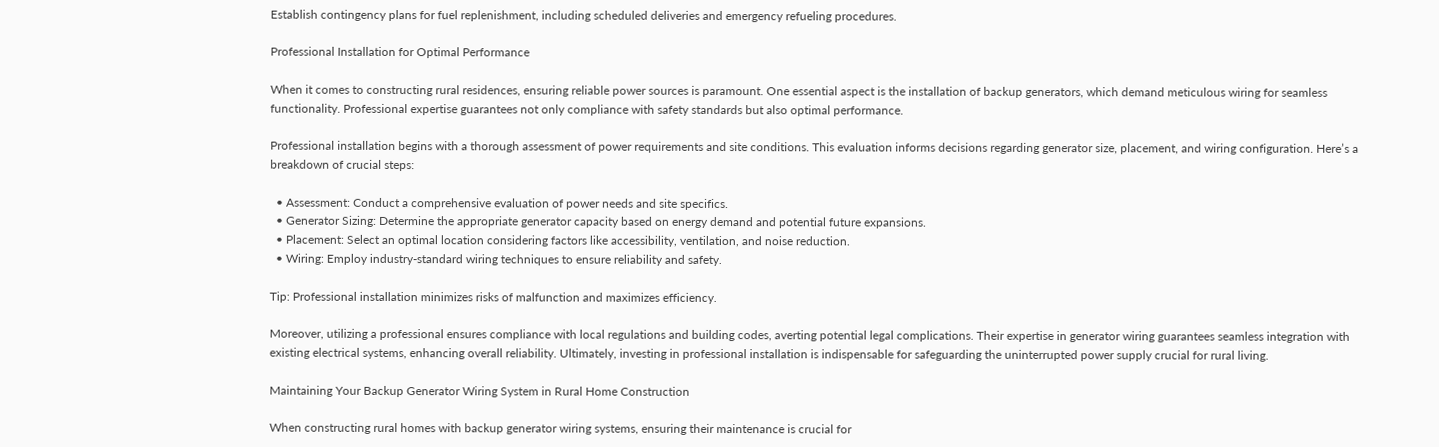Establish contingency plans for fuel replenishment, including scheduled deliveries and emergency refueling procedures.

Professional Installation for Optimal Performance

When it comes to constructing rural residences, ensuring reliable power sources is paramount. One essential aspect is the installation of backup generators, which demand meticulous wiring for seamless functionality. Professional expertise guarantees not only compliance with safety standards but also optimal performance.

Professional installation begins with a thorough assessment of power requirements and site conditions. This evaluation informs decisions regarding generator size, placement, and wiring configuration. Here’s a breakdown of crucial steps:

  • Assessment: Conduct a comprehensive evaluation of power needs and site specifics.
  • Generator Sizing: Determine the appropriate generator capacity based on energy demand and potential future expansions.
  • Placement: Select an optimal location considering factors like accessibility, ventilation, and noise reduction.
  • Wiring: Employ industry-standard wiring techniques to ensure reliability and safety.

Tip: Professional installation minimizes risks of malfunction and maximizes efficiency.

Moreover, utilizing a professional ensures compliance with local regulations and building codes, averting potential legal complications. Their expertise in generator wiring guarantees seamless integration with existing electrical systems, enhancing overall reliability. Ultimately, investing in professional installation is indispensable for safeguarding the uninterrupted power supply crucial for rural living.

Maintaining Your Backup Generator Wiring System in Rural Home Construction

When constructing rural homes with backup generator wiring systems, ensuring their maintenance is crucial for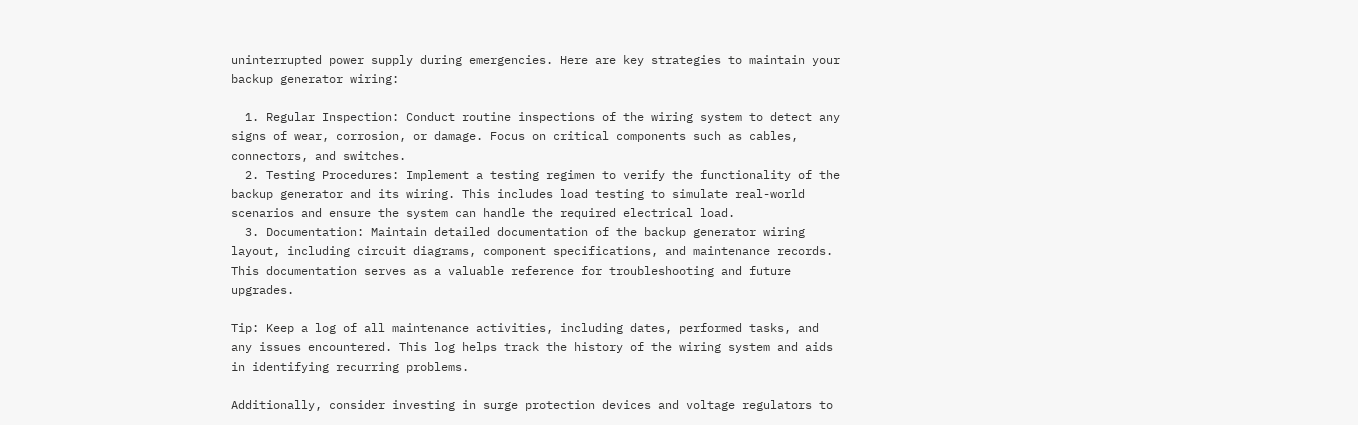uninterrupted power supply during emergencies. Here are key strategies to maintain your backup generator wiring:

  1. Regular Inspection: Conduct routine inspections of the wiring system to detect any signs of wear, corrosion, or damage. Focus on critical components such as cables, connectors, and switches.
  2. Testing Procedures: Implement a testing regimen to verify the functionality of the backup generator and its wiring. This includes load testing to simulate real-world scenarios and ensure the system can handle the required electrical load.
  3. Documentation: Maintain detailed documentation of the backup generator wiring layout, including circuit diagrams, component specifications, and maintenance records. This documentation serves as a valuable reference for troubleshooting and future upgrades.

Tip: Keep a log of all maintenance activities, including dates, performed tasks, and any issues encountered. This log helps track the history of the wiring system and aids in identifying recurring problems.

Additionally, consider investing in surge protection devices and voltage regulators to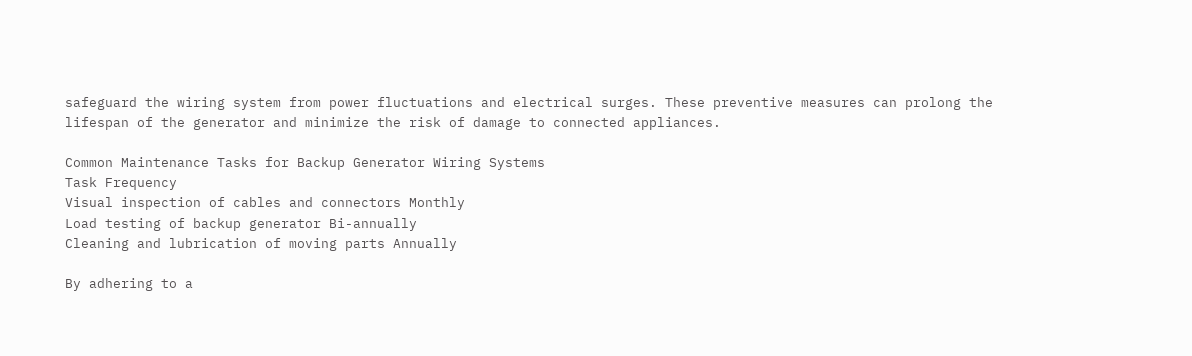safeguard the wiring system from power fluctuations and electrical surges. These preventive measures can prolong the lifespan of the generator and minimize the risk of damage to connected appliances.

Common Maintenance Tasks for Backup Generator Wiring Systems
Task Frequency
Visual inspection of cables and connectors Monthly
Load testing of backup generator Bi-annually
Cleaning and lubrication of moving parts Annually

By adhering to a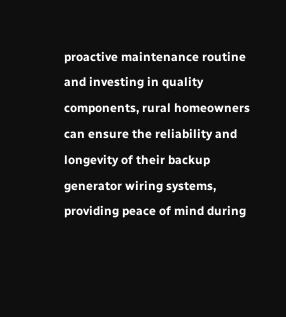proactive maintenance routine and investing in quality components, rural homeowners can ensure the reliability and longevity of their backup generator wiring systems, providing peace of mind during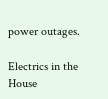power outages.

Electrics in the House